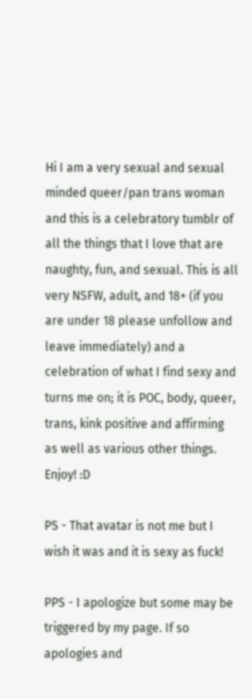Hi I am a very sexual and sexual minded queer/pan trans woman and this is a celebratory tumblr of all the things that I love that are naughty, fun, and sexual. This is all very NSFW, adult, and 18+ (if you are under 18 please unfollow and leave immediately) and a celebration of what I find sexy and turns me on; it is POC, body, queer, trans, kink positive and affirming as well as various other things. Enjoy! :D

PS - That avatar is not me but I wish it was and it is sexy as fuck!

PPS - I apologize but some may be triggered by my page. If so apologies and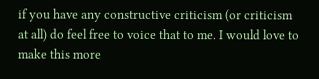if you have any constructive criticism (or criticism at all) do feel free to voice that to me. I would love to make this more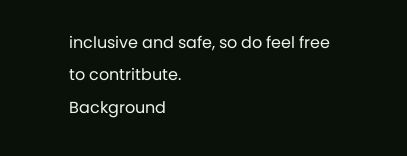inclusive and safe, so do feel free to contritbute.
Background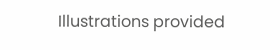Illustrations provided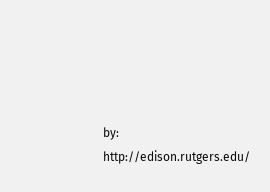by: http://edison.rutgers.edu/